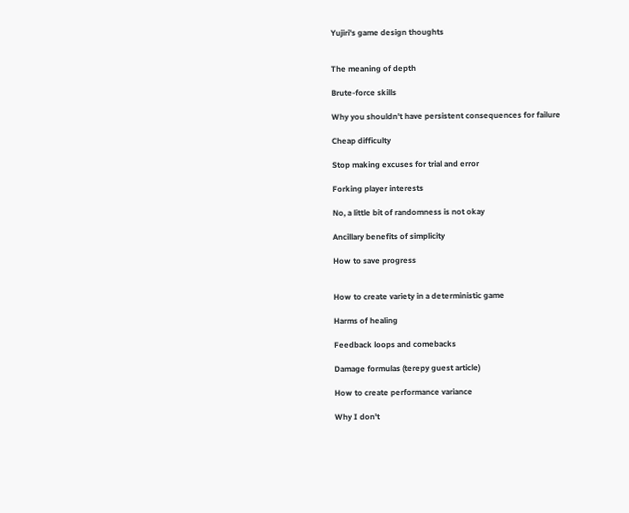Yujiri's game design thoughts


The meaning of depth

Brute-force skills

Why you shouldn't have persistent consequences for failure

Cheap difficulty

Stop making excuses for trial and error

Forking player interests

No, a little bit of randomness is not okay

Ancillary benefits of simplicity

How to save progress


How to create variety in a deterministic game

Harms of healing

Feedback loops and comebacks

Damage formulas (terepy guest article)

How to create performance variance

Why I don't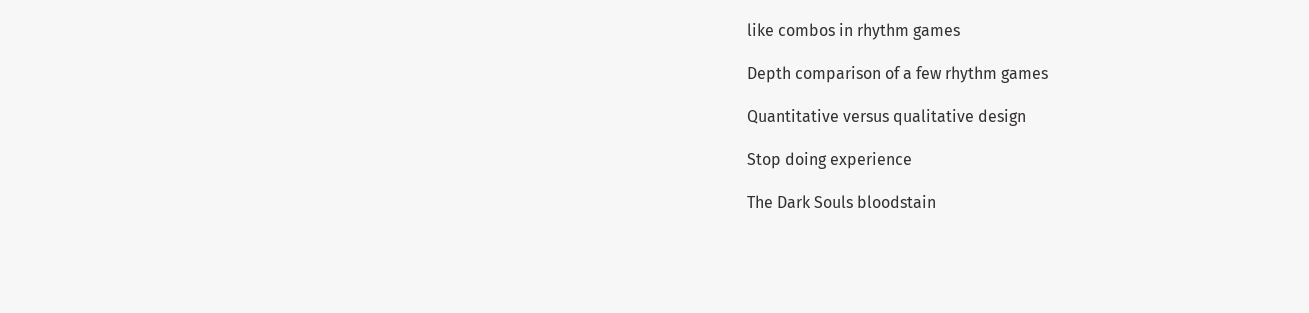like combos in rhythm games

Depth comparison of a few rhythm games

Quantitative versus qualitative design

Stop doing experience

The Dark Souls bloodstain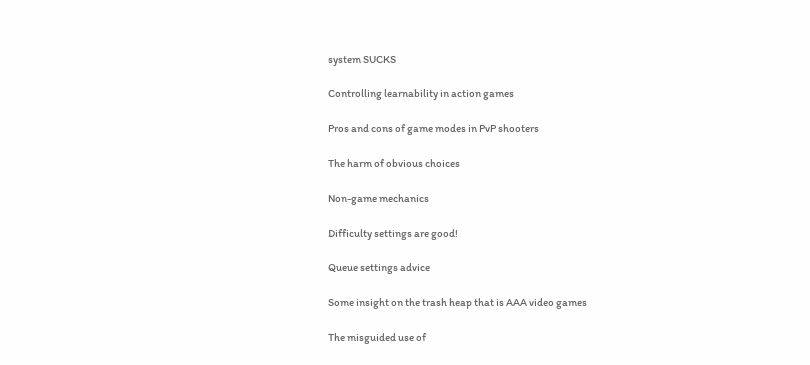system SUCKS

Controlling learnability in action games

Pros and cons of game modes in PvP shooters

The harm of obvious choices

Non-game mechanics

Difficulty settings are good!

Queue settings advice

Some insight on the trash heap that is AAA video games

The misguided use of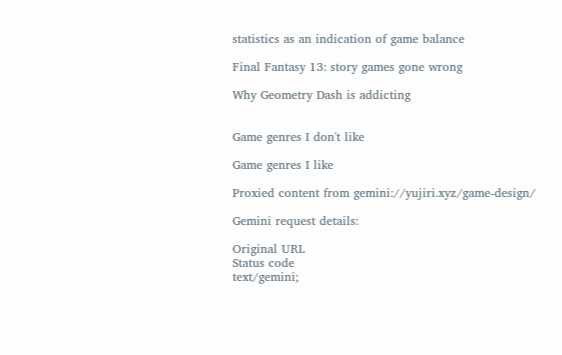statistics as an indication of game balance

Final Fantasy 13: story games gone wrong

Why Geometry Dash is addicting


Game genres I don't like

Game genres I like

Proxied content from gemini://yujiri.xyz/game-design/

Gemini request details:

Original URL
Status code
text/gemini;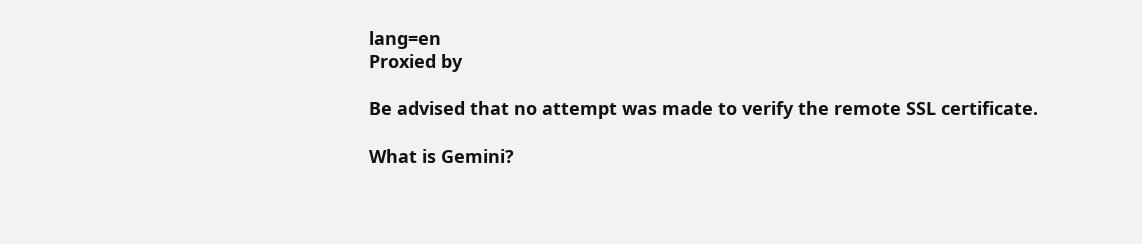lang=en
Proxied by

Be advised that no attempt was made to verify the remote SSL certificate.

What is Gemini?